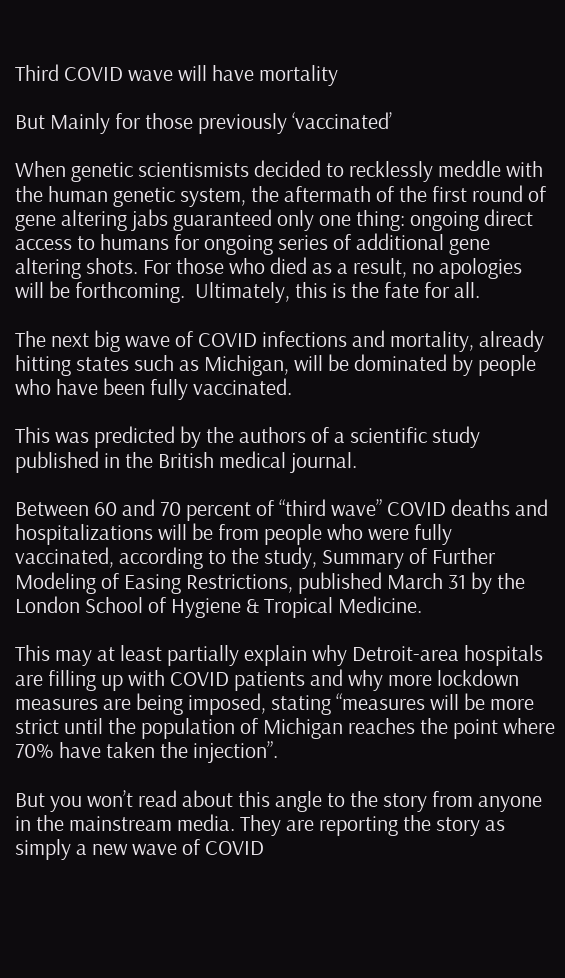Third COVID wave will have mortality

But Mainly for those previously ‘vaccinated’

When genetic scientismists decided to recklessly meddle with the human genetic system, the aftermath of the first round of gene altering jabs guaranteed only one thing: ongoing direct access to humans for ongoing series of additional gene altering shots. For those who died as a result, no apologies will be forthcoming.  Ultimately, this is the fate for all.

The next big wave of COVID infections and mortality, already hitting states such as Michigan, will be dominated by people who have been fully vaccinated.

This was predicted by the authors of a scientific study published in the British medical journal.

Between 60 and 70 percent of “third wave” COVID deaths and hospitalizations will be from people who were fully vaccinated, according to the study, Summary of Further Modeling of Easing Restrictions, published March 31 by the London School of Hygiene & Tropical Medicine.

This may at least partially explain why Detroit-area hospitals are filling up with COVID patients and why more lockdown measures are being imposed, stating “measures will be more strict until the population of Michigan reaches the point where 70% have taken the injection”.

But you won’t read about this angle to the story from anyone in the mainstream media. They are reporting the story as simply a new wave of COVID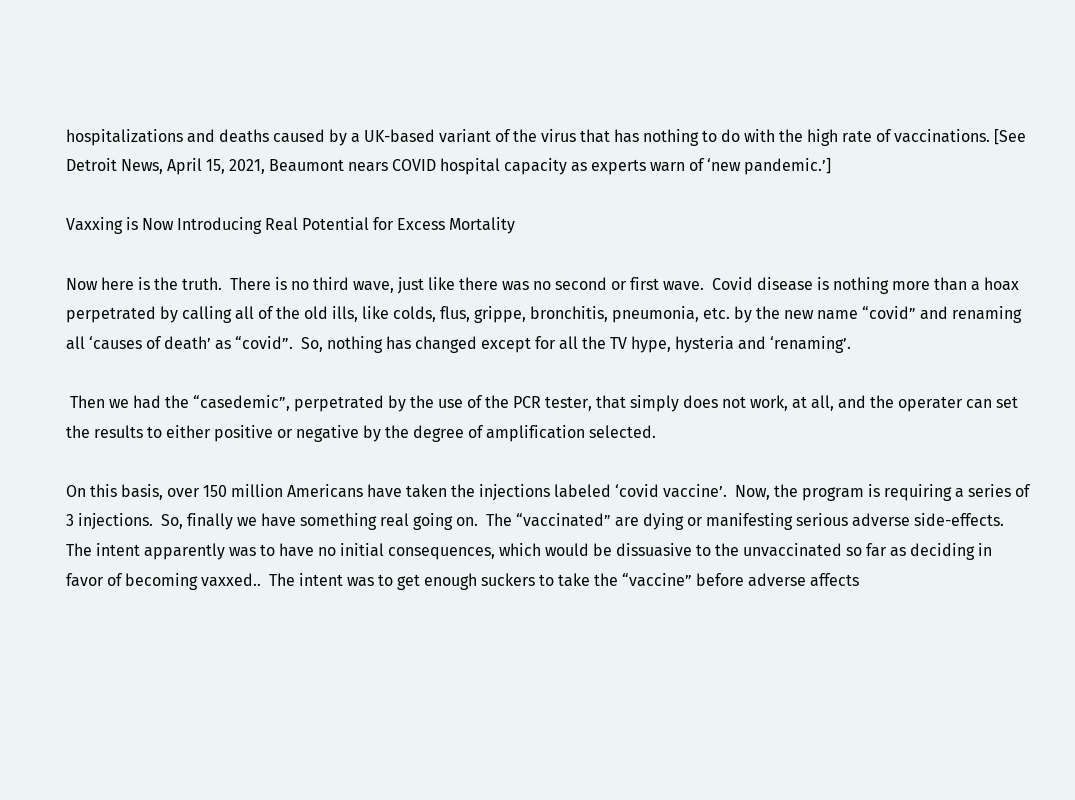hospitalizations and deaths caused by a UK-based variant of the virus that has nothing to do with the high rate of vaccinations. [See Detroit News, April 15, 2021, Beaumont nears COVID hospital capacity as experts warn of ‘new pandemic.’]

Vaxxing is Now Introducing Real Potential for Excess Mortality

Now here is the truth.  There is no third wave, just like there was no second or first wave.  Covid disease is nothing more than a hoax perpetrated by calling all of the old ills, like colds, flus, grippe, bronchitis, pneumonia, etc. by the new name “covid” and renaming all ‘causes of death’ as “covid”.  So, nothing has changed except for all the TV hype, hysteria and ‘renaming’.

 Then we had the “casedemic”, perpetrated by the use of the PCR tester, that simply does not work, at all, and the operater can set the results to either positive or negative by the degree of amplification selected.

On this basis, over 150 million Americans have taken the injections labeled ‘covid vaccine’.  Now, the program is requiring a series of 3 injections.  So, finally we have something real going on.  The “vaccinated” are dying or manifesting serious adverse side-effects.  The intent apparently was to have no initial consequences, which would be dissuasive to the unvaccinated so far as deciding in favor of becoming vaxxed..  The intent was to get enough suckers to take the “vaccine” before adverse affects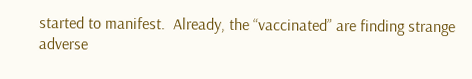started to manifest.  Already, the “vaccinated” are finding strange adverse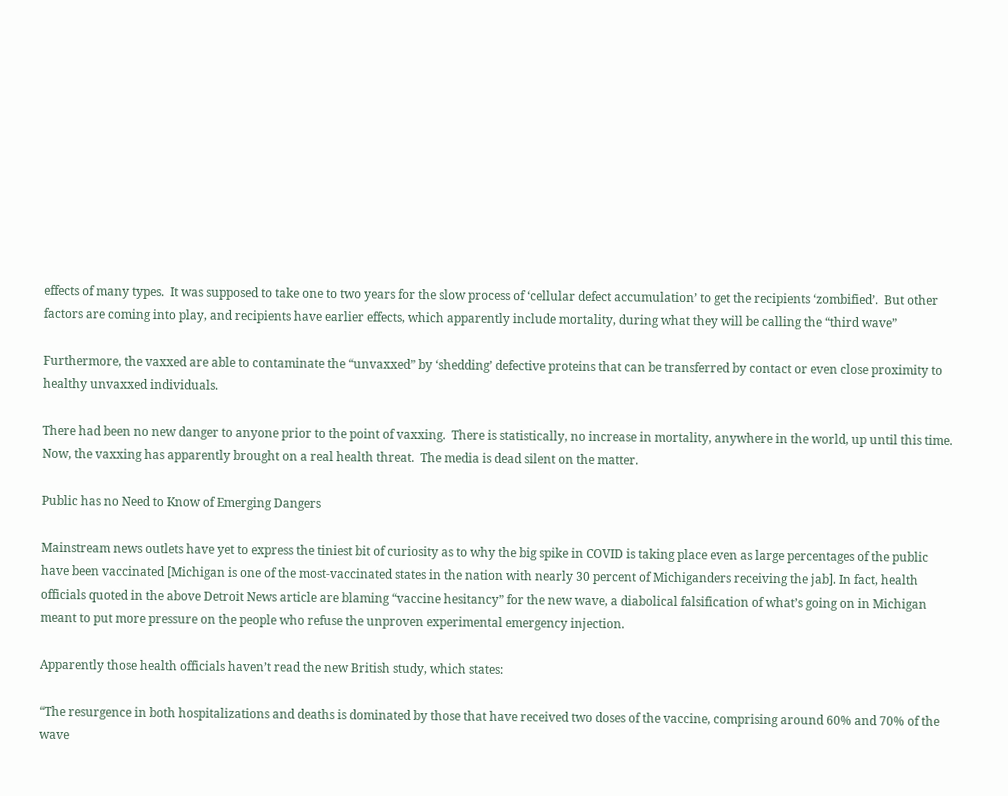effects of many types.  It was supposed to take one to two years for the slow process of ‘cellular defect accumulation’ to get the recipients ‘zombified’.  But other factors are coming into play, and recipients have earlier effects, which apparently include mortality, during what they will be calling the “third wave”

Furthermore, the vaxxed are able to contaminate the “unvaxxed” by ‘shedding’ defective proteins that can be transferred by contact or even close proximity to healthy unvaxxed individuals.

There had been no new danger to anyone prior to the point of vaxxing.  There is statistically, no increase in mortality, anywhere in the world, up until this time.  Now, the vaxxing has apparently brought on a real health threat.  The media is dead silent on the matter.

Public has no Need to Know of Emerging Dangers

Mainstream news outlets have yet to express the tiniest bit of curiosity as to why the big spike in COVID is taking place even as large percentages of the public have been vaccinated [Michigan is one of the most-vaccinated states in the nation with nearly 30 percent of Michiganders receiving the jab]. In fact, health officials quoted in the above Detroit News article are blaming “vaccine hesitancy” for the new wave, a diabolical falsification of what’s going on in Michigan meant to put more pressure on the people who refuse the unproven experimental emergency injection.

Apparently those health officials haven’t read the new British study, which states:

“The resurgence in both hospitalizations and deaths is dominated by those that have received two doses of the vaccine, comprising around 60% and 70% of the wave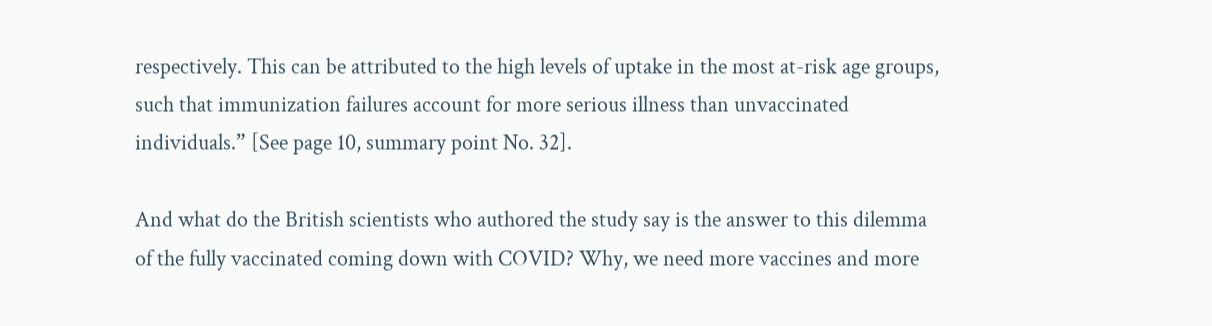respectively. This can be attributed to the high levels of uptake in the most at-risk age groups, such that immunization failures account for more serious illness than unvaccinated individuals.” [See page 10, summary point No. 32].

And what do the British scientists who authored the study say is the answer to this dilemma of the fully vaccinated coming down with COVID? Why, we need more vaccines and more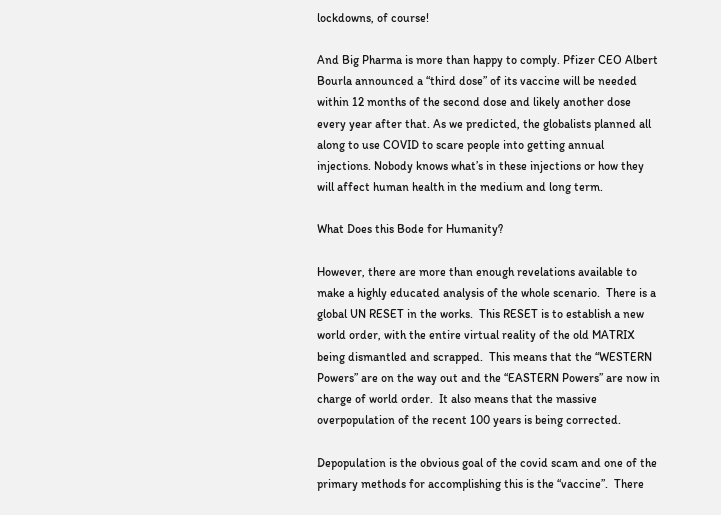lockdowns, of course!

And Big Pharma is more than happy to comply. Pfizer CEO Albert Bourla announced a “third dose” of its vaccine will be needed within 12 months of the second dose and likely another dose every year after that. As we predicted, the globalists planned all along to use COVID to scare people into getting annual injections. Nobody knows what’s in these injections or how they will affect human health in the medium and long term.

What Does this Bode for Humanity?

However, there are more than enough revelations available to make a highly educated analysis of the whole scenario.  There is a global UN RESET in the works.  This RESET is to establish a new world order, with the entire virtual reality of the old MATRIX being dismantled and scrapped.  This means that the “WESTERN Powers” are on the way out and the “EASTERN Powers” are now in charge of world order.  It also means that the massive overpopulation of the recent 100 years is being corrected.

Depopulation is the obvious goal of the covid scam and one of the primary methods for accomplishing this is the “vaccine”.  There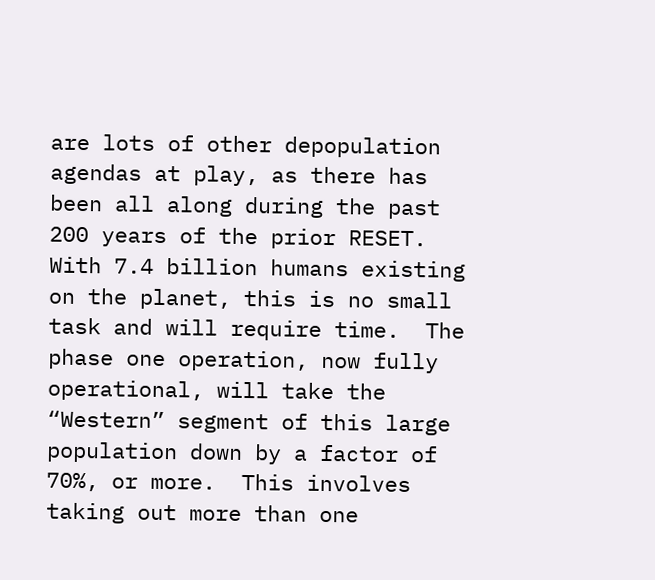are lots of other depopulation agendas at play, as there has been all along during the past 200 years of the prior RESET.  With 7.4 billion humans existing on the planet, this is no small task and will require time.  The phase one operation, now fully operational, will take the “Western” segment of this large population down by a factor of 70%, or more.  This involves taking out more than one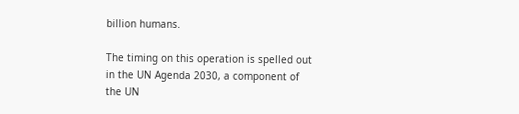billion humans.

The timing on this operation is spelled out in the UN Agenda 2030, a component of the UN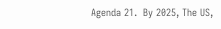Agenda 21.  By 2025, The US,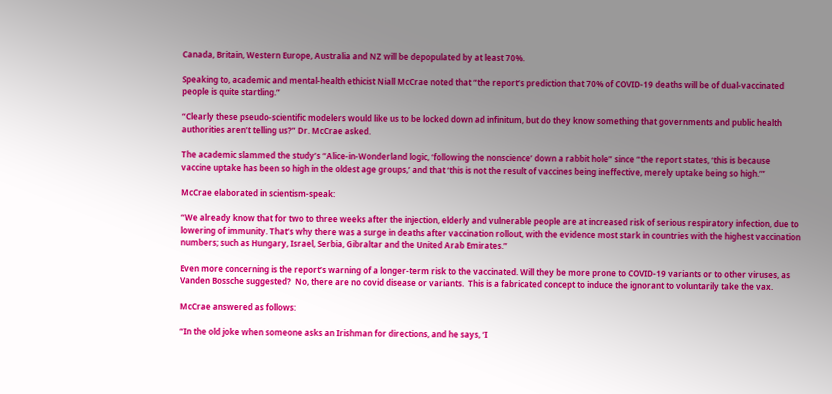Canada, Britain, Western Europe, Australia and NZ will be depopulated by at least 70%.

Speaking to, academic and mental-health ethicist Niall McCrae noted that “the report’s prediction that 70% of COVID-19 deaths will be of dual-vaccinated people is quite startling.”

“Clearly these pseudo-scientific modelers would like us to be locked down ad infinitum, but do they know something that governments and public health authorities aren’t telling us?” Dr. McCrae asked.

The academic slammed the study’s “Alice-in-Wonderland logic, ‘following the nonscience’ down a rabbit hole” since “the report states, ‘this is because vaccine uptake has been so high in the oldest age groups,’ and that ‘this is not the result of vaccines being ineffective, merely uptake being so high.’”

McCrae elaborated in scientism-speak:

“We already know that for two to three weeks after the injection, elderly and vulnerable people are at increased risk of serious respiratory infection, due to lowering of immunity. That’s why there was a surge in deaths after vaccination rollout, with the evidence most stark in countries with the highest vaccination numbers; such as Hungary, Israel, Serbia, Gibraltar and the United Arab Emirates.”

Even more concerning is the report’s warning of a longer-term risk to the vaccinated. Will they be more prone to COVID-19 variants or to other viruses, as Vanden Bossche suggested?  No, there are no covid disease or variants.  This is a fabricated concept to induce the ignorant to voluntarily take the vax.

McCrae answered as follows:

“In the old joke when someone asks an Irishman for directions, and he says, ‘I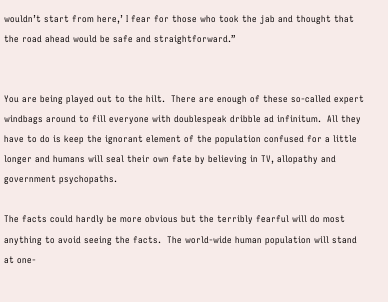wouldn’t start from here,’ I fear for those who took the jab and thought that the road ahead would be safe and straightforward.”


You are being played out to the hilt.  There are enough of these so-called expert windbags around to fill everyone with doublespeak dribble ad infinitum.  All they have to do is keep the ignorant element of the population confused for a little longer and humans will seal their own fate by believing in TV, allopathy and government psychopaths.

The facts could hardly be more obvious but the terribly fearful will do most anything to avoid seeing the facts.  The world-wide human population will stand at one-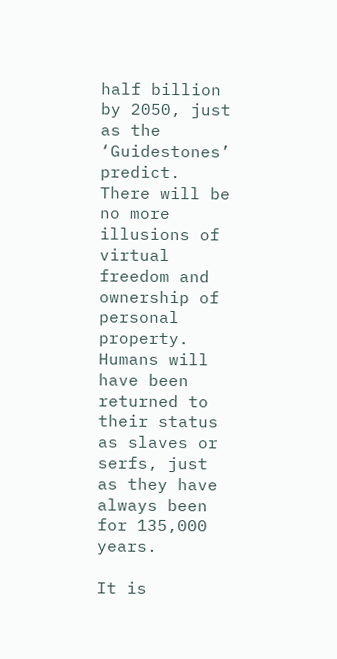half billion by 2050, just as the ‘Guidestones’ predict.  There will be no more illusions of virtual freedom and ownership of personal property.  Humans will have been returned to their status as slaves or serfs, just as they have always been for 135,000 years.

It is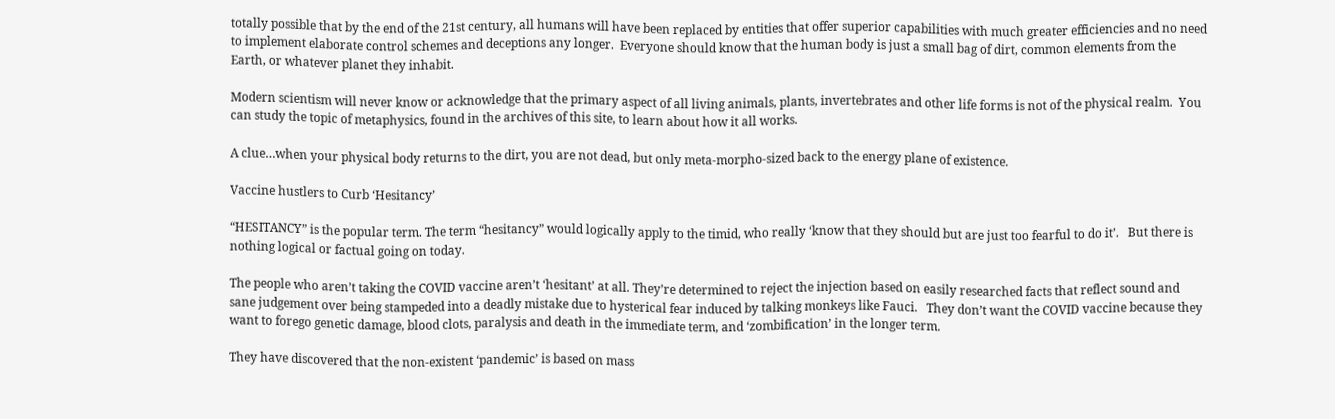totally possible that by the end of the 21st century, all humans will have been replaced by entities that offer superior capabilities with much greater efficiencies and no need to implement elaborate control schemes and deceptions any longer.  Everyone should know that the human body is just a small bag of dirt, common elements from the Earth, or whatever planet they inhabit.

Modern scientism will never know or acknowledge that the primary aspect of all living animals, plants, invertebrates and other life forms is not of the physical realm.  You can study the topic of metaphysics, found in the archives of this site, to learn about how it all works.

A clue…when your physical body returns to the dirt, you are not dead, but only meta-morpho-sized back to the energy plane of existence.

Vaccine hustlers to Curb ‘Hesitancy’

“HESITANCY” is the popular term. The term “hesitancy” would logically apply to the timid, who really ‘know that they should but are just too fearful to do it’.   But there is nothing logical or factual going on today.

The people who aren’t taking the COVID vaccine aren’t ‘hesitant’ at all. They’re determined to reject the injection based on easily researched facts that reflect sound and sane judgement over being stampeded into a deadly mistake due to hysterical fear induced by talking monkeys like Fauci.   They don’t want the COVID vaccine because they want to forego genetic damage, blood clots, paralysis and death in the immediate term, and ‘zombification’ in the longer term.

They have discovered that the non-existent ‘pandemic’ is based on mass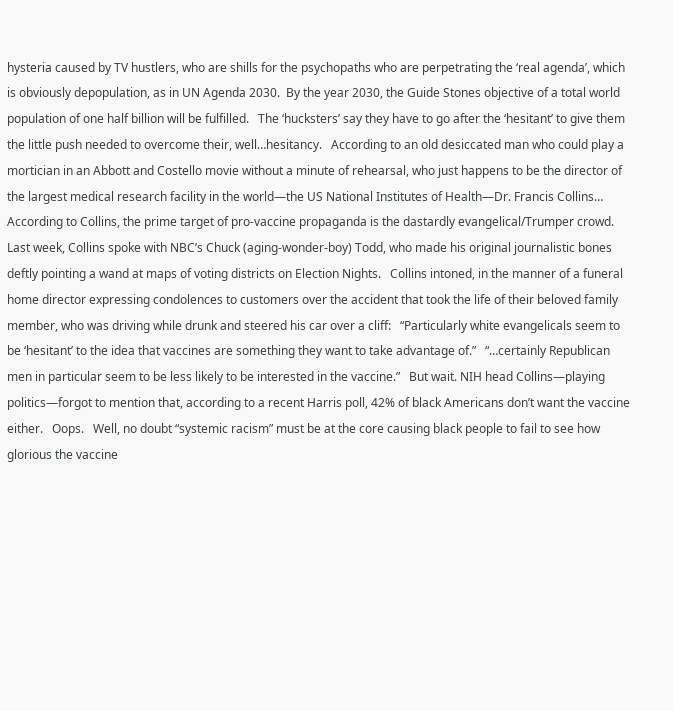hysteria caused by TV hustlers, who are shills for the psychopaths who are perpetrating the ‘real agenda’, which is obviously depopulation, as in UN Agenda 2030.  By the year 2030, the Guide Stones objective of a total world population of one half billion will be fulfilled.   The ‘hucksters’ say they have to go after the ‘hesitant’ to give them the little push needed to overcome their, well…hesitancy.   According to an old desiccated man who could play a mortician in an Abbott and Costello movie without a minute of rehearsal, who just happens to be the director of the largest medical research facility in the world—the US National Institutes of Health—Dr. Francis Collins…   According to Collins, the prime target of pro-vaccine propaganda is the dastardly evangelical/Trumper crowd.   Last week, Collins spoke with NBC’s Chuck (aging-wonder-boy) Todd, who made his original journalistic bones deftly pointing a wand at maps of voting districts on Election Nights.   Collins intoned, in the manner of a funeral home director expressing condolences to customers over the accident that took the life of their beloved family member, who was driving while drunk and steered his car over a cliff:   “Particularly white evangelicals seem to be ‘hesitant’ to the idea that vaccines are something they want to take advantage of.”   “…certainly Republican men in particular seem to be less likely to be interested in the vaccine.”   But wait. NIH head Collins—playing politics—forgot to mention that, according to a recent Harris poll, 42% of black Americans don’t want the vaccine either.   Oops.   Well, no doubt “systemic racism” must be at the core causing black people to fail to see how glorious the vaccine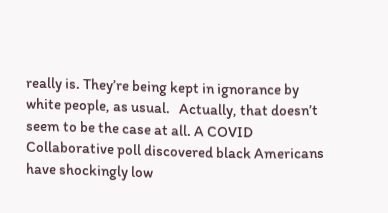really is. They’re being kept in ignorance by white people, as usual.   Actually, that doesn’t seem to be the case at all. A COVID Collaborative poll discovered black Americans have shockingly low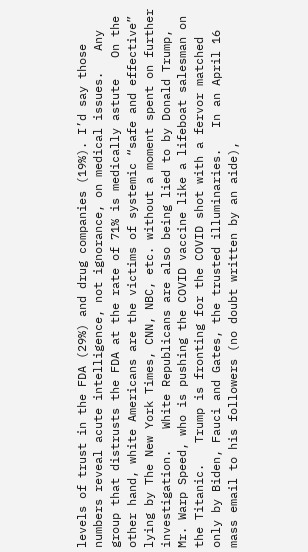levels of trust in the FDA (29%) and drug companies (19%). I’d say those numbers reveal acute intelligence, not ignorance, on medical issues.   Any group that distrusts the FDA at the rate of 71% is medically astute   On the other hand, white Americans are the victims of systemic “safe and effective” lying by The New York Times, CNN, NBC, etc. without a moment spent on further investigation.   White Republicans are also being lied to by Donald Trump, Mr. Warp Speed, who is pushing the COVID vaccine like a lifeboat salesman on the Titanic.   Trump is fronting for the COVID shot with a fervor matched only by Biden, Fauci and Gates, the trusted illuminaries.   In an April 16 mass email to his followers (no doubt written by an aide),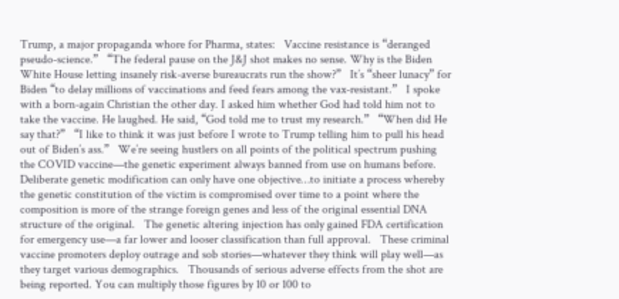Trump, a major propaganda whore for Pharma, states:   Vaccine resistance is “deranged pseudo-science.”   “The federal pause on the J&J shot makes no sense. Why is the Biden White House letting insanely risk-averse bureaucrats run the show?”   It’s “sheer lunacy” for Biden “to delay millions of vaccinations and feed fears among the vax-resistant.”   I spoke with a born-again Christian the other day. I asked him whether God had told him not to take the vaccine. He laughed. He said, “God told me to trust my research.”   “When did He say that?”   “I like to think it was just before I wrote to Trump telling him to pull his head out of Biden’s ass.”   We’re seeing hustlers on all points of the political spectrum pushing the COVID vaccine—the genetic experiment always banned from use on humans before.  Deliberate genetic modification can only have one objective…to initiate a process whereby the genetic constitution of the victim is compromised over time to a point where the composition is more of the strange foreign genes and less of the original essential DNA structure of the original.   The genetic altering injection has only gained FDA certification for emergency use—a far lower and looser classification than full approval.   These criminal vaccine promoters deploy outrage and sob stories—whatever they think will play well—as they target various demographics.   Thousands of serious adverse effects from the shot are being reported. You can multiply those figures by 10 or 100 to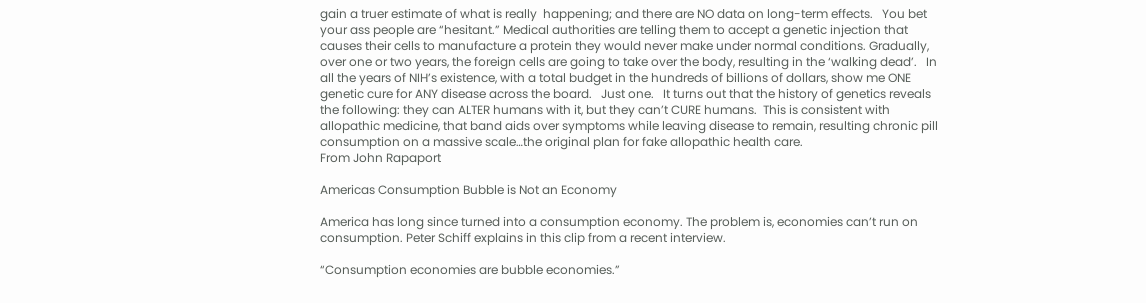gain a truer estimate of what is really  happening; and there are NO data on long-term effects.   You bet your ass people are “hesitant.” Medical authorities are telling them to accept a genetic injection that causes their cells to manufacture a protein they would never make under normal conditions. Gradually, over one or two years, the foreign cells are going to take over the body, resulting in the ‘walking dead’.   In all the years of NIH’s existence, with a total budget in the hundreds of billions of dollars, show me ONE genetic cure for ANY disease across the board.   Just one.   It turns out that the history of genetics reveals the following: they can ALTER humans with it, but they can’t CURE humans.  This is consistent with allopathic medicine, that band aids over symptoms while leaving disease to remain, resulting chronic pill consumption on a massive scale…the original plan for fake allopathic health care.
From John Rapaport

Americas Consumption Bubble is Not an Economy

America has long since turned into a consumption economy. The problem is, economies can’t run on consumption. Peter Schiff explains in this clip from a recent interview.

“Consumption economies are bubble economies.”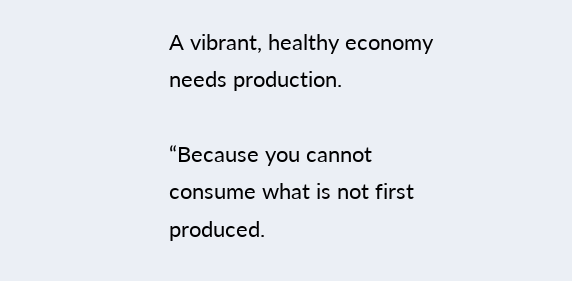A vibrant, healthy economy needs production.

“Because you cannot consume what is not first produced.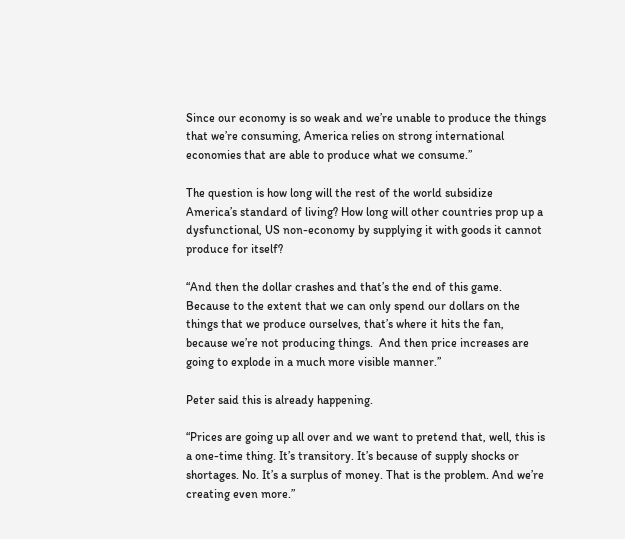Since our economy is so weak and we’re unable to produce the things that we’re consuming, America relies on strong international economies that are able to produce what we consume.”

The question is how long will the rest of the world subsidize America’s standard of living? How long will other countries prop up a dysfunctional, US non-economy by supplying it with goods it cannot produce for itself?

“And then the dollar crashes and that’s the end of this game. Because to the extent that we can only spend our dollars on the things that we produce ourselves, that’s where it hits the fan, because we’re not producing things.  And then price increases are going to explode in a much more visible manner.”

Peter said this is already happening.

“Prices are going up all over and we want to pretend that, well, this is a one-time thing. It’s transitory. It’s because of supply shocks or shortages. No. It’s a surplus of money. That is the problem. And we’re creating even more.”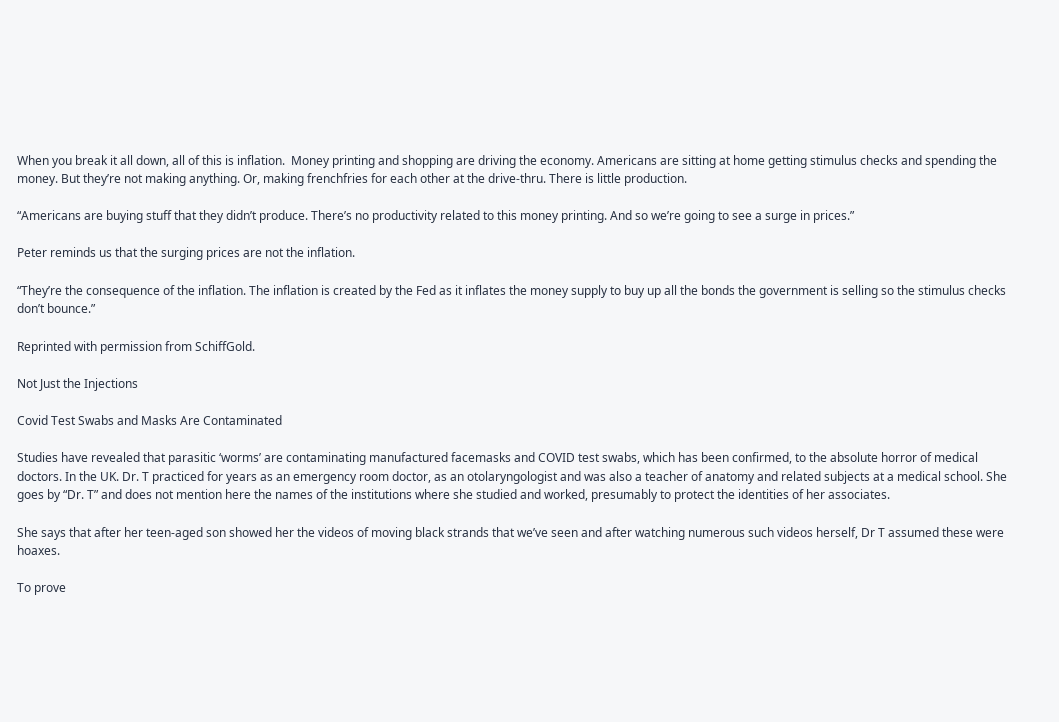When you break it all down, all of this is inflation.  Money printing and shopping are driving the economy. Americans are sitting at home getting stimulus checks and spending the money. But they’re not making anything. Or, making frenchfries for each other at the drive-thru. There is little production.

“Americans are buying stuff that they didn’t produce. There’s no productivity related to this money printing. And so we’re going to see a surge in prices.”

Peter reminds us that the surging prices are not the inflation.

“They’re the consequence of the inflation. The inflation is created by the Fed as it inflates the money supply to buy up all the bonds the government is selling so the stimulus checks don’t bounce.”

Reprinted with permission from SchiffGold.

Not Just the Injections

Covid Test Swabs and Masks Are Contaminated

Studies have revealed that parasitic ‘worms’ are contaminating manufactured facemasks and COVID test swabs, which has been confirmed, to the absolute horror of medical doctors. In the UK. Dr. T practiced for years as an emergency room doctor, as an otolaryngologist and was also a teacher of anatomy and related subjects at a medical school. She goes by “Dr. T” and does not mention here the names of the institutions where she studied and worked, presumably to protect the identities of her associates.

She says that after her teen-aged son showed her the videos of moving black strands that we’ve seen and after watching numerous such videos herself, Dr T assumed these were hoaxes.

To prove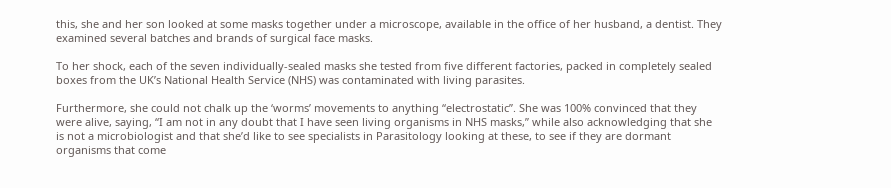this, she and her son looked at some masks together under a microscope, available in the office of her husband, a dentist. They examined several batches and brands of surgical face masks.

To her shock, each of the seven individually-sealed masks she tested from five different factories, packed in completely sealed boxes from the UK’s National Health Service (NHS) was contaminated with living parasites.

Furthermore, she could not chalk up the ‘worms’ movements to anything “electrostatic”. She was 100% convinced that they were alive, saying, “I am not in any doubt that I have seen living organisms in NHS masks,” while also acknowledging that she is not a microbiologist and that she’d like to see specialists in Parasitology looking at these, to see if they are dormant organisms that come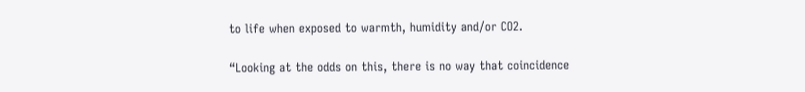to life when exposed to warmth, humidity and/or CO2.

“Looking at the odds on this, there is no way that coincidence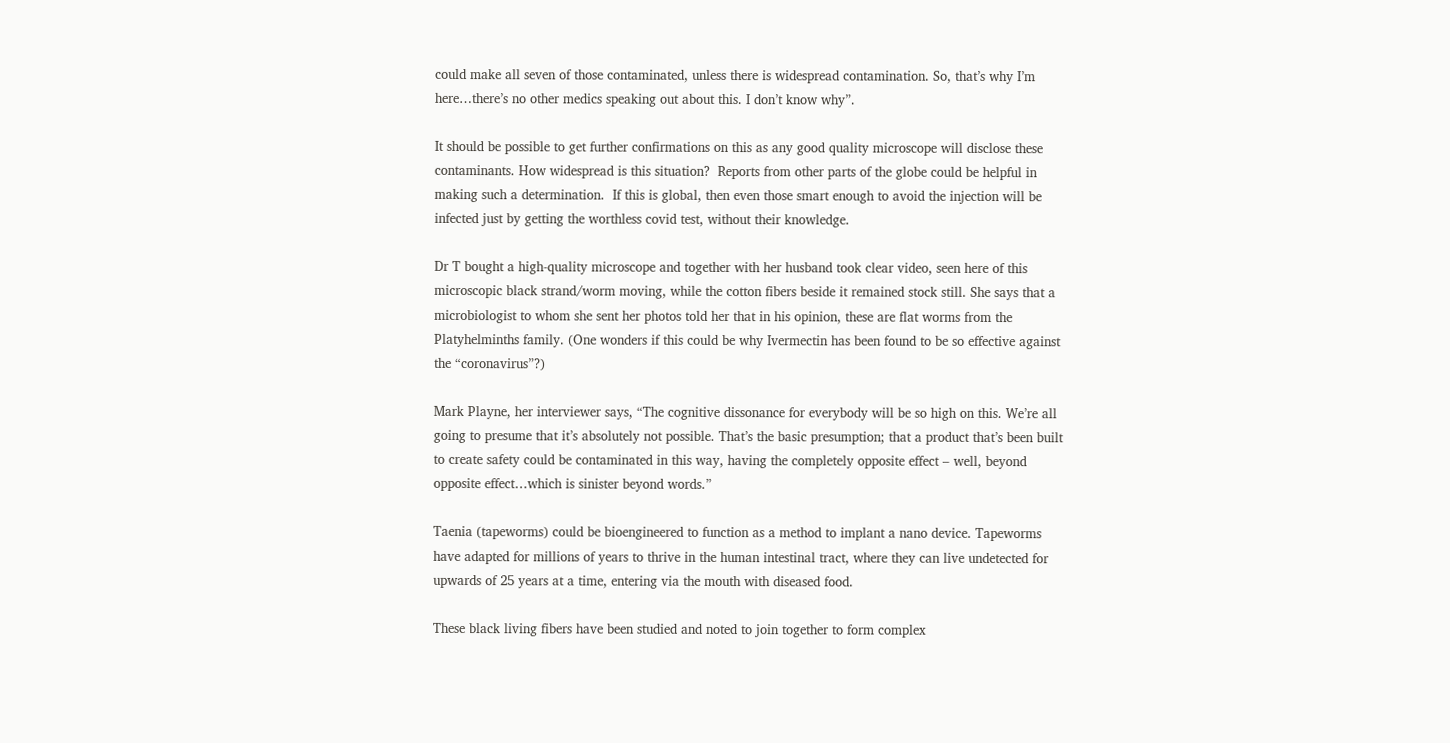could make all seven of those contaminated, unless there is widespread contamination. So, that’s why I’m here…there’s no other medics speaking out about this. I don’t know why”.

It should be possible to get further confirmations on this as any good quality microscope will disclose these contaminants. How widespread is this situation?  Reports from other parts of the globe could be helpful in making such a determination.  If this is global, then even those smart enough to avoid the injection will be infected just by getting the worthless covid test, without their knowledge.

Dr T bought a high-quality microscope and together with her husband took clear video, seen here of this microscopic black strand/worm moving, while the cotton fibers beside it remained stock still. She says that a microbiologist to whom she sent her photos told her that in his opinion, these are flat worms from the Platyhelminths family. (One wonders if this could be why Ivermectin has been found to be so effective against the “coronavirus”?)

Mark Playne, her interviewer says, “The cognitive dissonance for everybody will be so high on this. We’re all going to presume that it’s absolutely not possible. That’s the basic presumption; that a product that’s been built to create safety could be contaminated in this way, having the completely opposite effect – well, beyond opposite effect…which is sinister beyond words.”

Taenia (tapeworms) could be bioengineered to function as a method to implant a nano device. Tapeworms have adapted for millions of years to thrive in the human intestinal tract, where they can live undetected for upwards of 25 years at a time, entering via the mouth with diseased food.

These black living fibers have been studied and noted to join together to form complex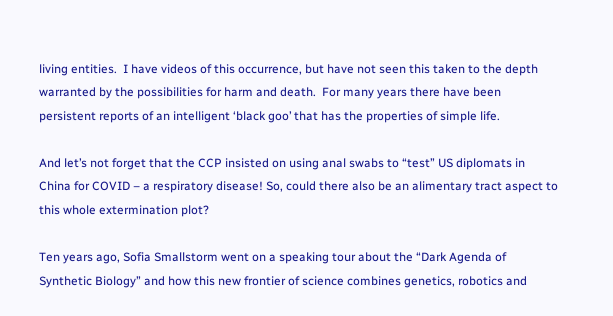living entities.  I have videos of this occurrence, but have not seen this taken to the depth warranted by the possibilities for harm and death.  For many years there have been persistent reports of an intelligent ‘black goo’ that has the properties of simple life.

And let’s not forget that the CCP insisted on using anal swabs to “test” US diplomats in China for COVID – a respiratory disease! So, could there also be an alimentary tract aspect to this whole extermination plot?

Ten years ago, Sofia Smallstorm went on a speaking tour about the “Dark Agenda of Synthetic Biology” and how this new frontier of science combines genetics, robotics and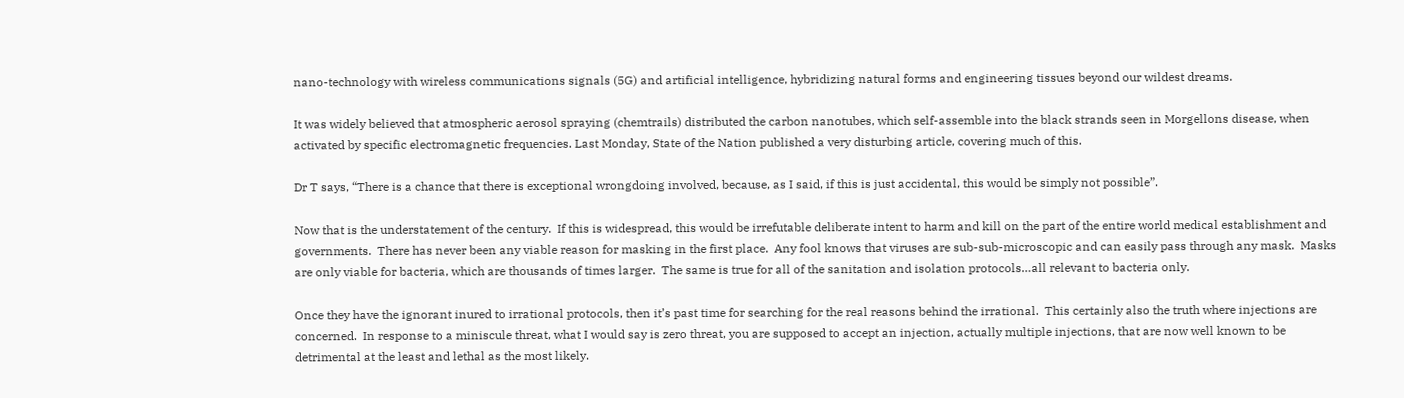nano-technology with wireless communications signals (5G) and artificial intelligence, hybridizing natural forms and engineering tissues beyond our wildest dreams.

It was widely believed that atmospheric aerosol spraying (chemtrails) distributed the carbon nanotubes, which self-assemble into the black strands seen in Morgellons disease, when activated by specific electromagnetic frequencies. Last Monday, State of the Nation published a very disturbing article, covering much of this.

Dr T says, “There is a chance that there is exceptional wrongdoing involved, because, as I said, if this is just accidental, this would be simply not possible”.

Now that is the understatement of the century.  If this is widespread, this would be irrefutable deliberate intent to harm and kill on the part of the entire world medical establishment and governments.  There has never been any viable reason for masking in the first place.  Any fool knows that viruses are sub-sub-microscopic and can easily pass through any mask.  Masks are only viable for bacteria, which are thousands of times larger.  The same is true for all of the sanitation and isolation protocols…all relevant to bacteria only.

Once they have the ignorant inured to irrational protocols, then it’s past time for searching for the real reasons behind the irrational.  This certainly also the truth where injections are concerned.  In response to a miniscule threat, what I would say is zero threat, you are supposed to accept an injection, actually multiple injections, that are now well known to be detrimental at the least and lethal as the most likely.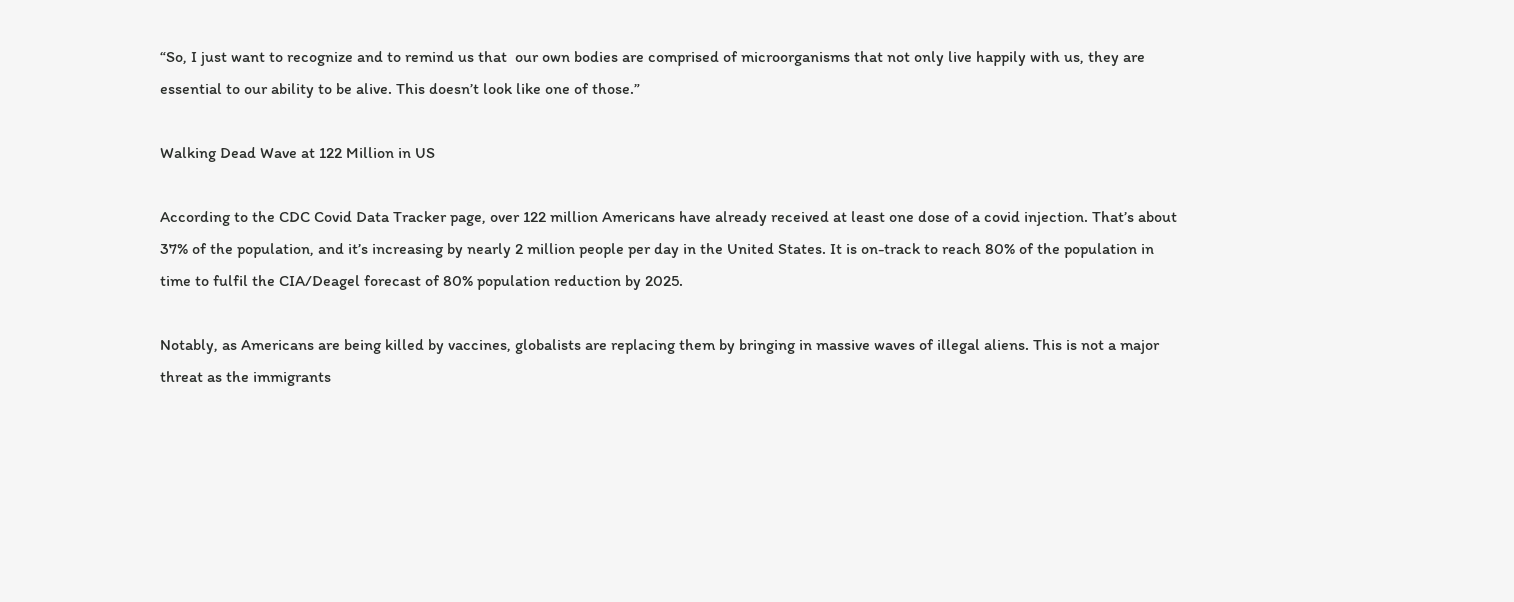“So, I just want to recognize and to remind us that  our own bodies are comprised of microorganisms that not only live happily with us, they are essential to our ability to be alive. This doesn’t look like one of those.”

Walking Dead Wave at 122 Million in US

According to the CDC Covid Data Tracker page, over 122 million Americans have already received at least one dose of a covid injection. That’s about 37% of the population, and it’s increasing by nearly 2 million people per day in the United States. It is on-track to reach 80% of the population in time to fulfil the CIA/Deagel forecast of 80% population reduction by 2025.

Notably, as Americans are being killed by vaccines, globalists are replacing them by bringing in massive waves of illegal aliens. This is not a major threat as the immigrants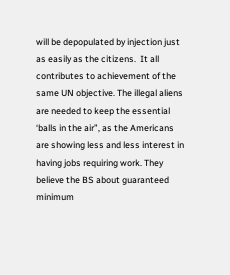will be depopulated by injection just as easily as the citizens.  It all contributes to achievement of the same UN objective. The illegal aliens are needed to keep the essential ‘balls in the air”, as the Americans are showing less and less interest in having jobs requiring work. They believe the BS about guaranteed minimum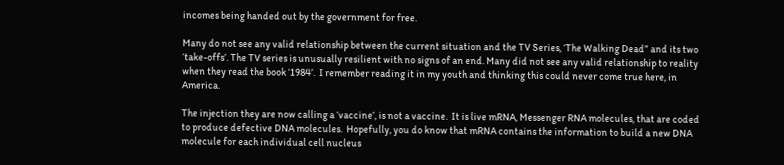incomes being handed out by the government for free.

Many do not see any valid relationship between the current situation and the TV Series, ‘The Walking Dead” and its two ‘take-offs’. The TV series is unusually resilient with no signs of an end. Many did not see any valid relationship to reality when they read the book ‘1984’.  I remember reading it in my youth and thinking this could never come true here, in America.

The injection they are now calling a ‘vaccine’, is not a vaccine.  It is live mRNA, Messenger RNA molecules, that are coded to produce defective DNA molecules.  Hopefully, you do know that mRNA contains the information to build a new DNA molecule for each individual cell nucleus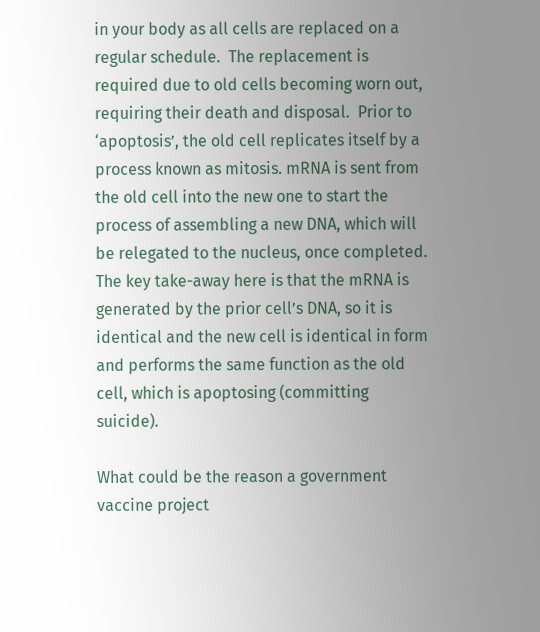in your body as all cells are replaced on a regular schedule.  The replacement is required due to old cells becoming worn out, requiring their death and disposal.  Prior to ‘apoptosis’, the old cell replicates itself by a process known as mitosis. mRNA is sent from the old cell into the new one to start the process of assembling a new DNA, which will be relegated to the nucleus, once completed.  The key take-away here is that the mRNA is generated by the prior cell’s DNA, so it is identical and the new cell is identical in form and performs the same function as the old cell, which is apoptosing (committing suicide).

What could be the reason a government vaccine project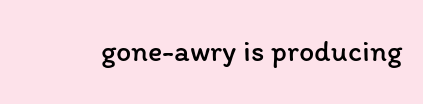gone-awry is producing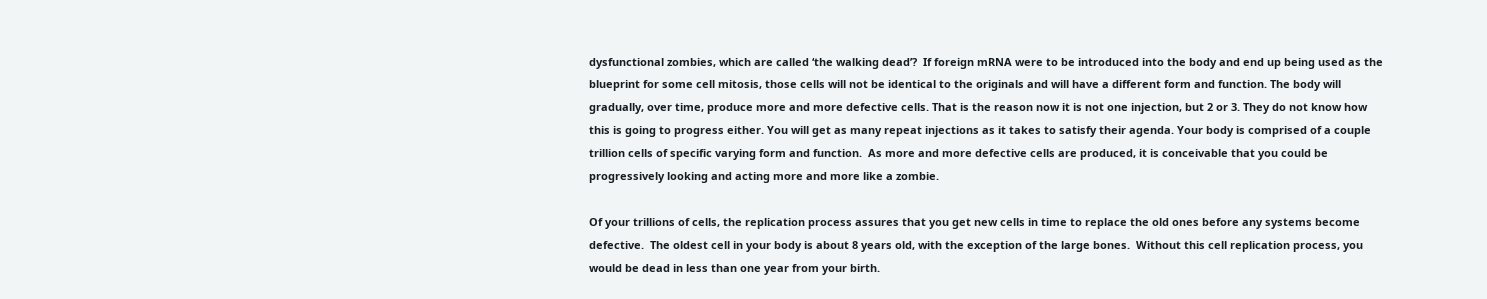dysfunctional zombies, which are called ‘the walking dead’?  If foreign mRNA were to be introduced into the body and end up being used as the blueprint for some cell mitosis, those cells will not be identical to the originals and will have a different form and function. The body will gradually, over time, produce more and more defective cells. That is the reason now it is not one injection, but 2 or 3. They do not know how this is going to progress either. You will get as many repeat injections as it takes to satisfy their agenda. Your body is comprised of a couple trillion cells of specific varying form and function.  As more and more defective cells are produced, it is conceivable that you could be progressively looking and acting more and more like a zombie.

Of your trillions of cells, the replication process assures that you get new cells in time to replace the old ones before any systems become defective.  The oldest cell in your body is about 8 years old, with the exception of the large bones.  Without this cell replication process, you would be dead in less than one year from your birth.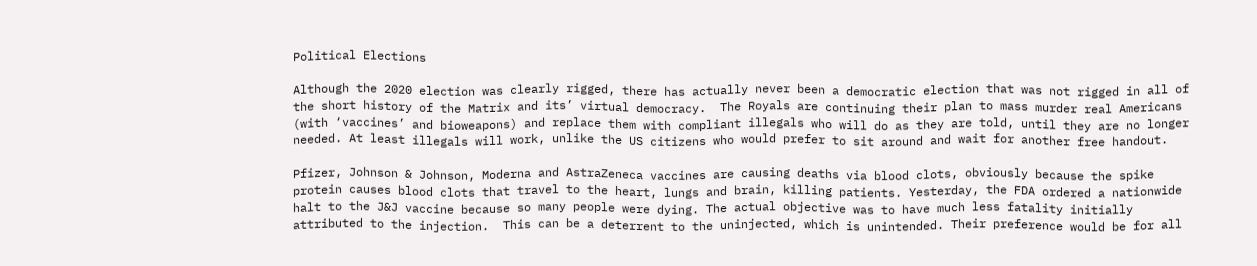Political Elections

Although the 2020 election was clearly rigged, there has actually never been a democratic election that was not rigged in all of the short history of the Matrix and its’ virtual democracy.  The Royals are continuing their plan to mass murder real Americans (with ‘vaccines’ and bioweapons) and replace them with compliant illegals who will do as they are told, until they are no longer needed. At least illegals will work, unlike the US citizens who would prefer to sit around and wait for another free handout.

Pfizer, Johnson & Johnson, Moderna and AstraZeneca vaccines are causing deaths via blood clots, obviously because the spike protein causes blood clots that travel to the heart, lungs and brain, killing patients. Yesterday, the FDA ordered a nationwide halt to the J&J vaccine because so many people were dying. The actual objective was to have much less fatality initially attributed to the injection.  This can be a deterrent to the uninjected, which is unintended. Their preference would be for all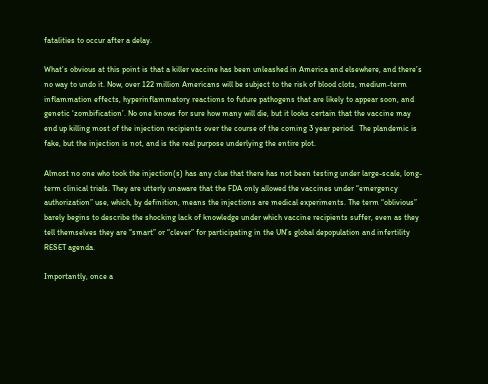fatalities to occur after a delay.

What’s obvious at this point is that a killer vaccine has been unleashed in America and elsewhere, and there’s no way to undo it. Now, over 122 million Americans will be subject to the risk of blood clots, medium-term inflammation effects, hyperinflammatory reactions to future pathogens that are likely to appear soon, and genetic ‘zombification’. No one knows for sure how many will die, but it looks certain that the vaccine may end up killing most of the injection recipients over the course of the coming 3 year period.  The plandemic is fake, but the injection is not, and is the real purpose underlying the entire plot.

Almost no one who took the injection(s) has any clue that there has not been testing under large-scale, long-term clinical trials. They are utterly unaware that the FDA only allowed the vaccines under “emergency authorization” use, which, by definition, means the injections are medical experiments. The term “oblivious” barely begins to describe the shocking lack of knowledge under which vaccine recipients suffer, even as they tell themselves they are “smart” or “clever” for participating in the UN’s global depopulation and infertility RESET agenda.

Importantly, once a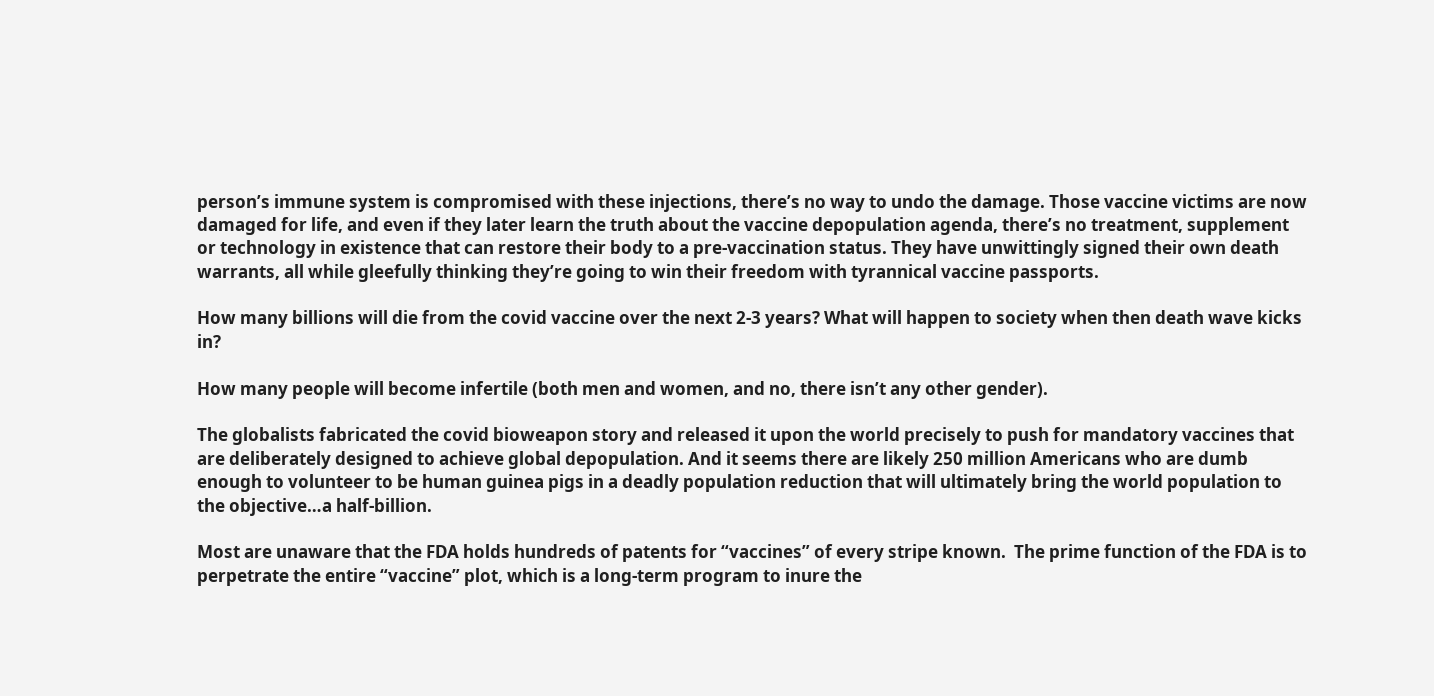person’s immune system is compromised with these injections, there’s no way to undo the damage. Those vaccine victims are now damaged for life, and even if they later learn the truth about the vaccine depopulation agenda, there’s no treatment, supplement or technology in existence that can restore their body to a pre-vaccination status. They have unwittingly signed their own death warrants, all while gleefully thinking they’re going to win their freedom with tyrannical vaccine passports.

How many billions will die from the covid vaccine over the next 2-3 years? What will happen to society when then death wave kicks in?

How many people will become infertile (both men and women, and no, there isn’t any other gender).

The globalists fabricated the covid bioweapon story and released it upon the world precisely to push for mandatory vaccines that are deliberately designed to achieve global depopulation. And it seems there are likely 250 million Americans who are dumb enough to volunteer to be human guinea pigs in a deadly population reduction that will ultimately bring the world population to the objective…a half-billion.

Most are unaware that the FDA holds hundreds of patents for “vaccines” of every stripe known.  The prime function of the FDA is to perpetrate the entire “vaccine” plot, which is a long-term program to inure the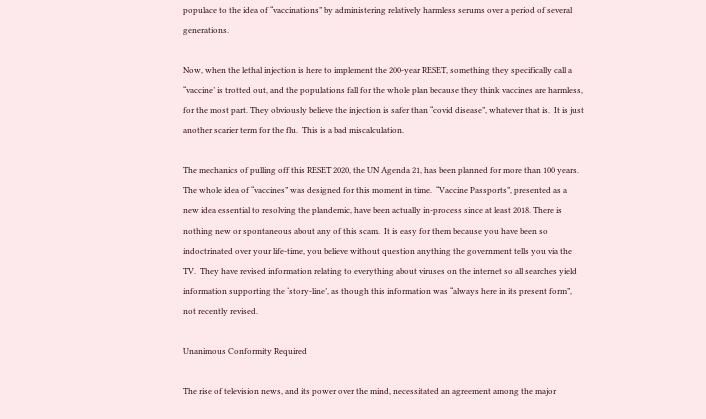populace to the idea of “vaccinations” by administering relatively harmless serums over a period of several generations.

Now, when the lethal injection is here to implement the 200-year RESET, something they specifically call a “vaccine’ is trotted out, and the populations fall for the whole plan because they think vaccines are harmless, for the most part. They obviously believe the injection is safer than “covid disease”, whatever that is.  It is just another scarier term for the flu.  This is a bad miscalculation.

The mechanics of pulling off this RESET 2020, the UN Agenda 21, has been planned for more than 100 years.  The whole idea of “vaccines” was designed for this moment in time.  “Vaccine Passports”, presented as a new idea essential to resolving the plandemic, have been actually in-process since at least 2018. There is nothing new or spontaneous about any of this scam.  It is easy for them because you have been so indoctrinated over your life-time, you believe without question anything the government tells you via the TV.  They have revised information relating to everything about viruses on the internet so all searches yield information supporting the ‘story-line’, as though this information was “always here in its present form”, not recently revised.

Unanimous Conformity Required

The rise of television news, and its power over the mind, necessitated an agreement among the major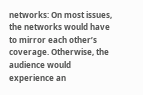networks: On most issues, the networks would have to mirror each other’s coverage. Otherwise, the audience would experience an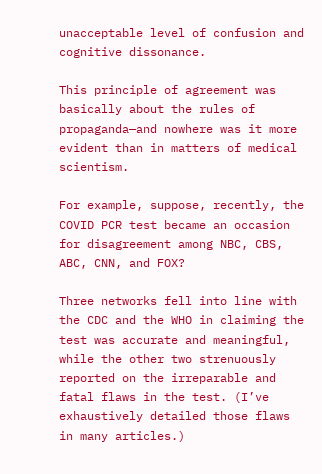unacceptable level of confusion and cognitive dissonance.

This principle of agreement was basically about the rules of propaganda—and nowhere was it more evident than in matters of medical scientism.

For example, suppose, recently, the COVID PCR test became an occasion for disagreement among NBC, CBS, ABC, CNN, and FOX?

Three networks fell into line with the CDC and the WHO in claiming the test was accurate and meaningful, while the other two strenuously reported on the irreparable and fatal flaws in the test. (I’ve exhaustively detailed those flaws in many articles.)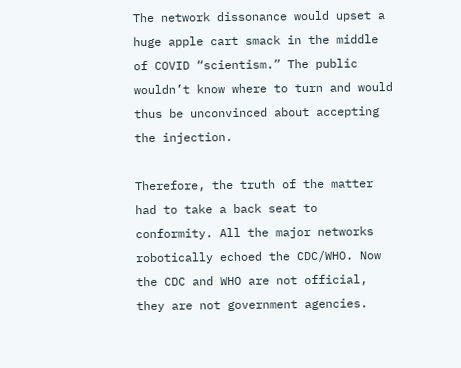The network dissonance would upset a huge apple cart smack in the middle of COVID “scientism.” The public wouldn’t know where to turn and would thus be unconvinced about accepting the injection.

Therefore, the truth of the matter had to take a back seat to conformity. All the major networks robotically echoed the CDC/WHO. Now the CDC and WHO are not official, they are not government agencies.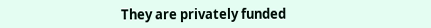They are privately funded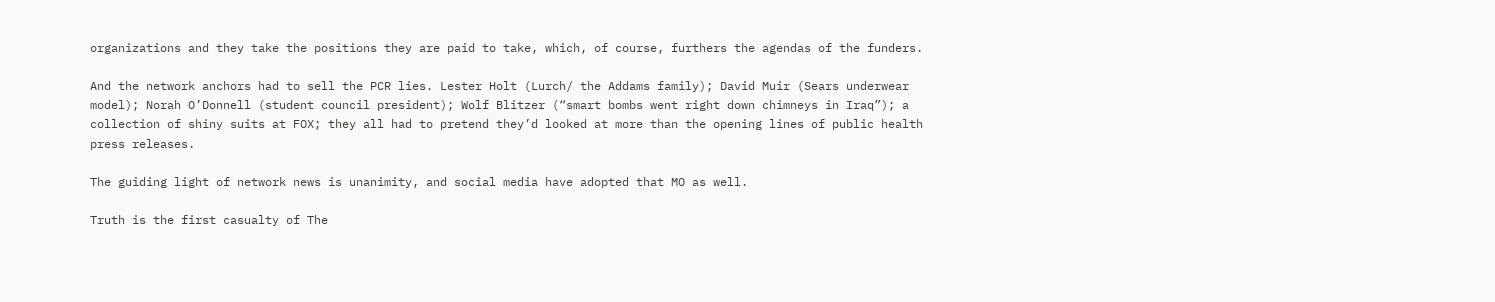organizations and they take the positions they are paid to take, which, of course, furthers the agendas of the funders.

And the network anchors had to sell the PCR lies. Lester Holt (Lurch/ the Addams family); David Muir (Sears underwear model); Norah O’Donnell (student council president); Wolf Blitzer (“smart bombs went right down chimneys in Iraq”); a collection of shiny suits at FOX; they all had to pretend they’d looked at more than the opening lines of public health press releases.

The guiding light of network news is unanimity, and social media have adopted that MO as well.

Truth is the first casualty of The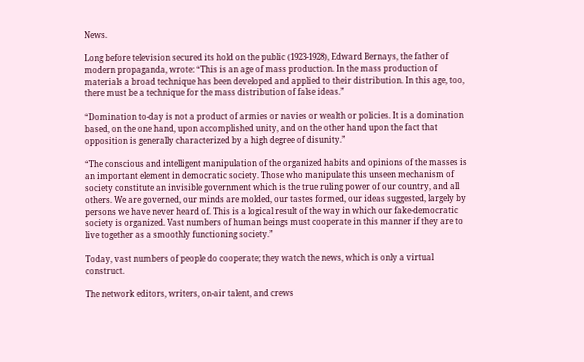News.

Long before television secured its hold on the public (1923-1928), Edward Bernays, the father of modern propaganda, wrote: “This is an age of mass production. In the mass production of materials a broad technique has been developed and applied to their distribution. In this age, too, there must be a technique for the mass distribution of false ideas.”

“Domination to-day is not a product of armies or navies or wealth or policies. It is a domination based, on the one hand, upon accomplished unity, and on the other hand upon the fact that opposition is generally characterized by a high degree of disunity.”

“The conscious and intelligent manipulation of the organized habits and opinions of the masses is an important element in democratic society. Those who manipulate this unseen mechanism of society constitute an invisible government which is the true ruling power of our country, and all others. We are governed, our minds are molded, our tastes formed, our ideas suggested, largely by persons we have never heard of. This is a logical result of the way in which our fake-democratic society is organized. Vast numbers of human beings must cooperate in this manner if they are to live together as a smoothly functioning society.”

Today, vast numbers of people do cooperate; they watch the news, which is only a virtual construct.

The network editors, writers, on-air talent, and crews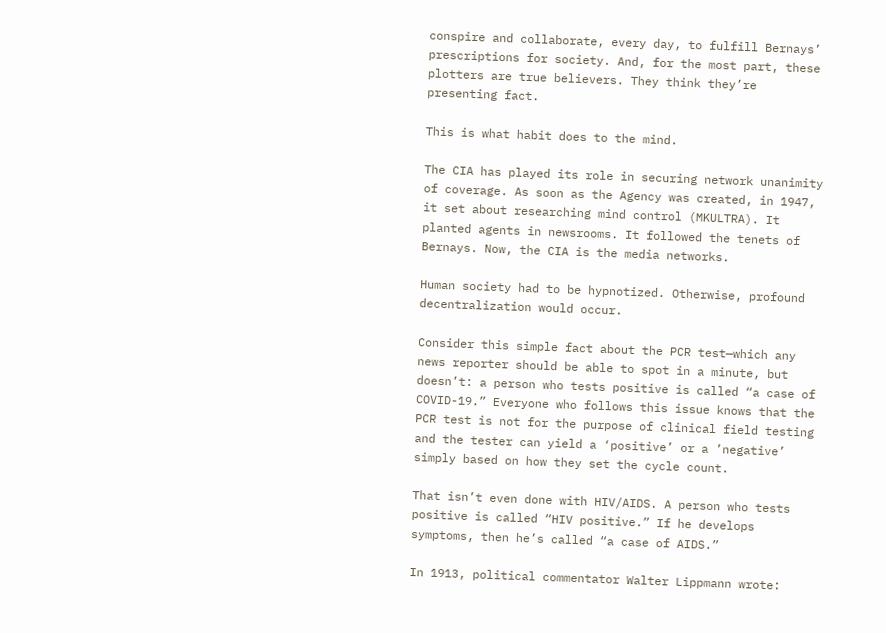conspire and collaborate, every day, to fulfill Bernays’ prescriptions for society. And, for the most part, these plotters are true believers. They think they’re presenting fact.

This is what habit does to the mind.

The CIA has played its role in securing network unanimity of coverage. As soon as the Agency was created, in 1947, it set about researching mind control (MKULTRA). It planted agents in newsrooms. It followed the tenets of Bernays. Now, the CIA is the media networks.

Human society had to be hypnotized. Otherwise, profound decentralization would occur.

Consider this simple fact about the PCR test—which any news reporter should be able to spot in a minute, but doesn’t: a person who tests positive is called “a case of COVID-19.” Everyone who follows this issue knows that the PCR test is not for the purpose of clinical field testing and the tester can yield a ‘positive’ or a ’negative’ simply based on how they set the cycle count.

That isn’t even done with HIV/AIDS. A person who tests positive is called “HIV positive.” If he develops symptoms, then he’s called “a case of AIDS.”

In 1913, political commentator Walter Lippmann wrote: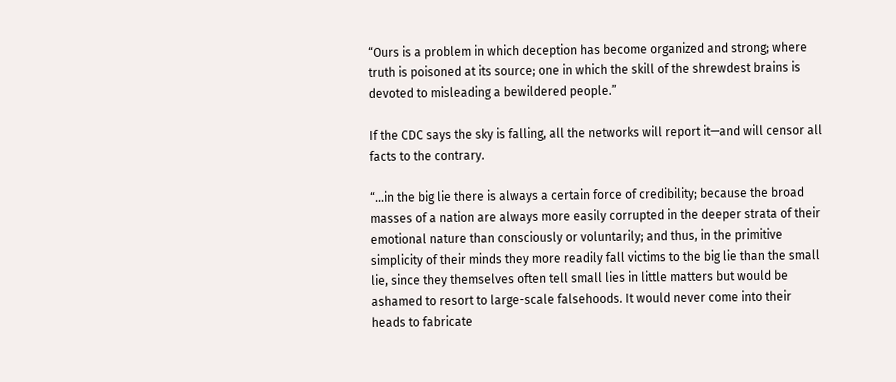“Ours is a problem in which deception has become organized and strong; where truth is poisoned at its source; one in which the skill of the shrewdest brains is devoted to misleading a bewildered people.”

If the CDC says the sky is falling, all the networks will report it—and will censor all facts to the contrary.

“…in the big lie there is always a certain force of credibility; because the broad masses of a nation are always more easily corrupted in the deeper strata of their emotional nature than consciously or voluntarily; and thus, in the primitive simplicity of their minds they more readily fall victims to the big lie than the small lie, since they themselves often tell small lies in little matters but would be ashamed to resort to large-scale falsehoods. It would never come into their heads to fabricate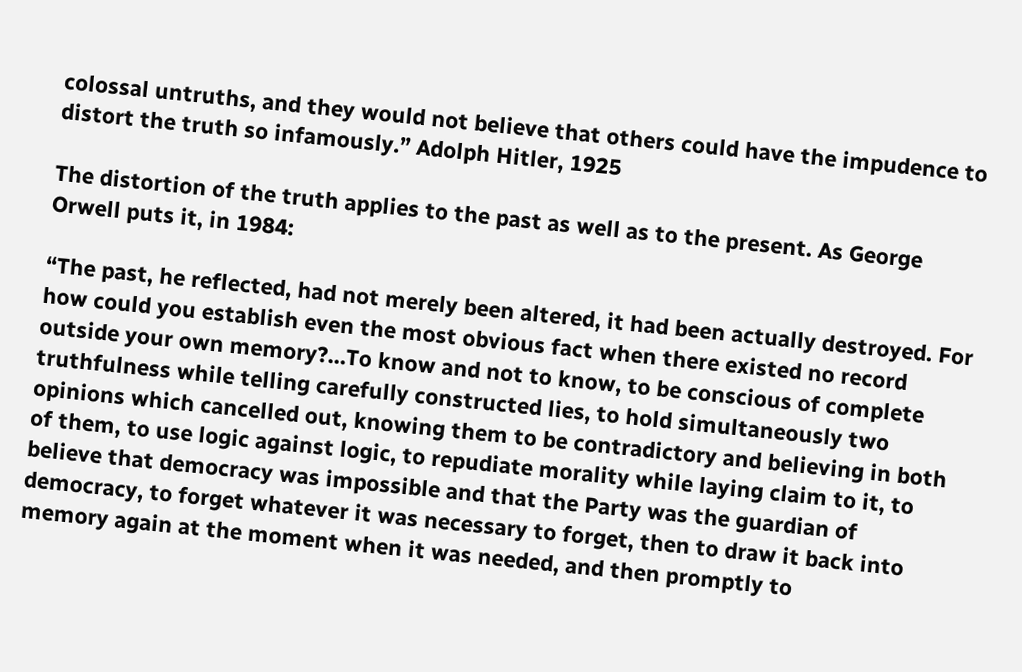colossal untruths, and they would not believe that others could have the impudence to distort the truth so infamously.” Adolph Hitler, 1925

The distortion of the truth applies to the past as well as to the present. As George Orwell puts it, in 1984:

“The past, he reflected, had not merely been altered, it had been actually destroyed. For how could you establish even the most obvious fact when there existed no record outside your own memory?…To know and not to know, to be conscious of complete truthfulness while telling carefully constructed lies, to hold simultaneously two opinions which cancelled out, knowing them to be contradictory and believing in both of them, to use logic against logic, to repudiate morality while laying claim to it, to believe that democracy was impossible and that the Party was the guardian of democracy, to forget whatever it was necessary to forget, then to draw it back into memory again at the moment when it was needed, and then promptly to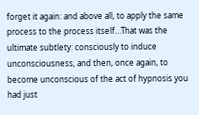forget it again: and above all, to apply the same process to the process itself…That was the ultimate subtlety: consciously to induce unconsciousness, and then, once again, to become unconscious of the act of hypnosis you had just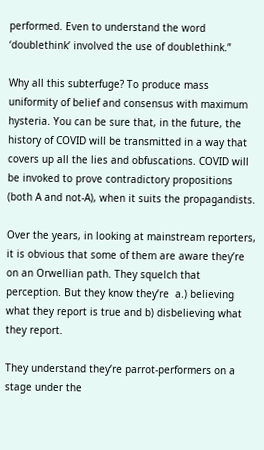performed. Even to understand the word ‘doublethink’ involved the use of doublethink.”

Why all this subterfuge? To produce mass uniformity of belief and consensus with maximum hysteria. You can be sure that, in the future, the history of COVID will be transmitted in a way that covers up all the lies and obfuscations. COVID will be invoked to prove contradictory propositions (both A and not-A), when it suits the propagandists.

Over the years, in looking at mainstream reporters, it is obvious that some of them are aware they’re on an Orwellian path. They squelch that perception. But they know they’re  a.) believing what they report is true and b) disbelieving what they report.

They understand they’re parrot-performers on a stage under the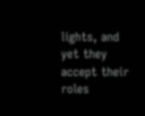lights, and yet they accept their roles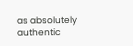as absolutely authentic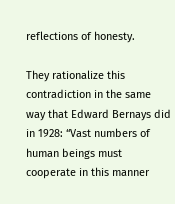reflections of honesty.

They rationalize this contradiction in the same way that Edward Bernays did in 1928: “Vast numbers of human beings must cooperate in this manner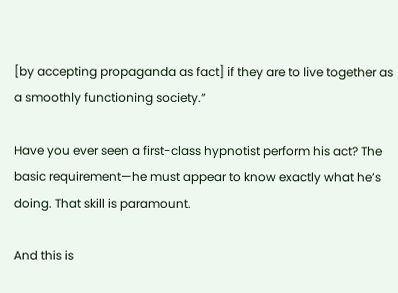[by accepting propaganda as fact] if they are to live together as a smoothly functioning society.”

Have you ever seen a first-class hypnotist perform his act? The basic requirement—he must appear to know exactly what he’s doing. That skill is paramount.

And this is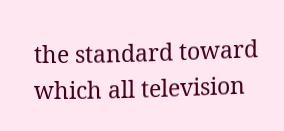the standard toward which all television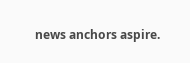news anchors aspire.